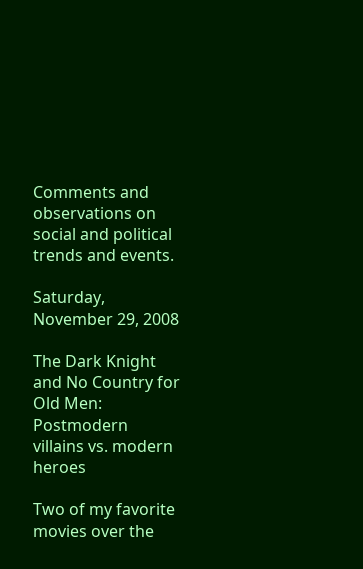Comments and observations on social and political trends and events.

Saturday, November 29, 2008

The Dark Knight and No Country for Old Men: Postmodern villains vs. modern heroes

Two of my favorite movies over the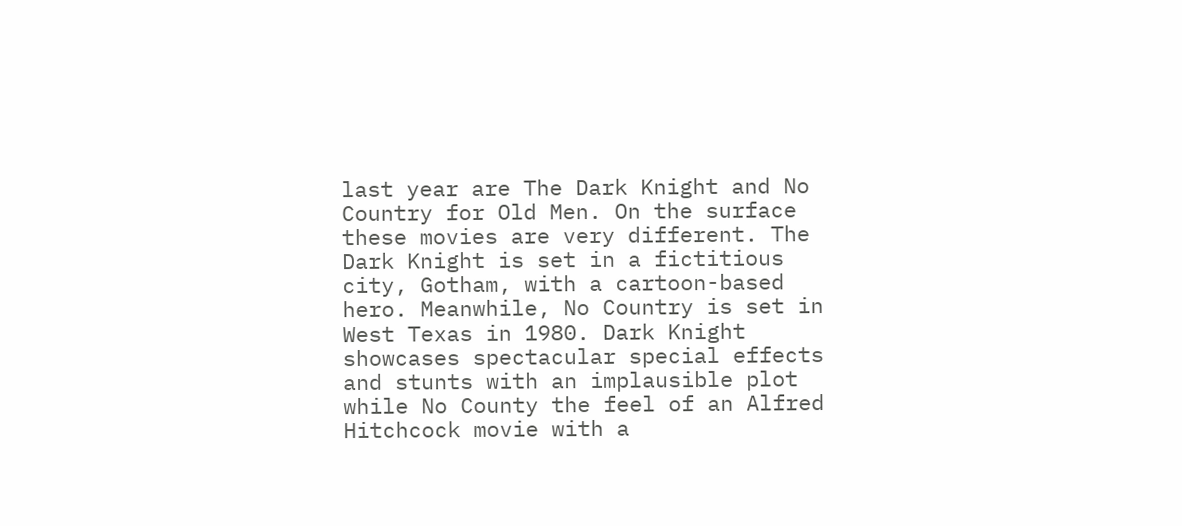last year are The Dark Knight and No Country for Old Men. On the surface these movies are very different. The Dark Knight is set in a fictitious city, Gotham, with a cartoon-based hero. Meanwhile, No Country is set in West Texas in 1980. Dark Knight showcases spectacular special effects and stunts with an implausible plot while No County the feel of an Alfred Hitchcock movie with a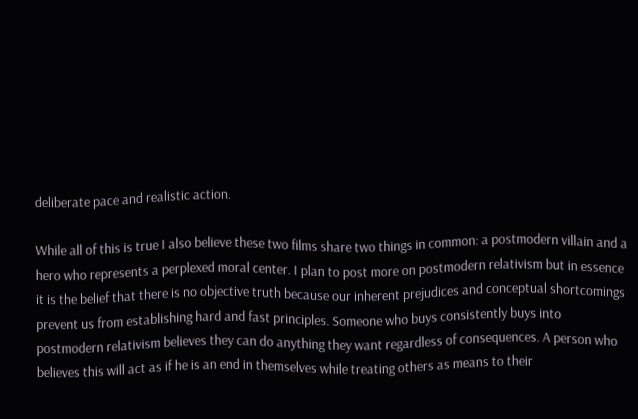deliberate pace and realistic action.

While all of this is true I also believe these two films share two things in common: a postmodern villain and a hero who represents a perplexed moral center. I plan to post more on postmodern relativism but in essence it is the belief that there is no objective truth because our inherent prejudices and conceptual shortcomings prevent us from establishing hard and fast principles. Someone who buys consistently buys into postmodern relativism believes they can do anything they want regardless of consequences. A person who believes this will act as if he is an end in themselves while treating others as means to their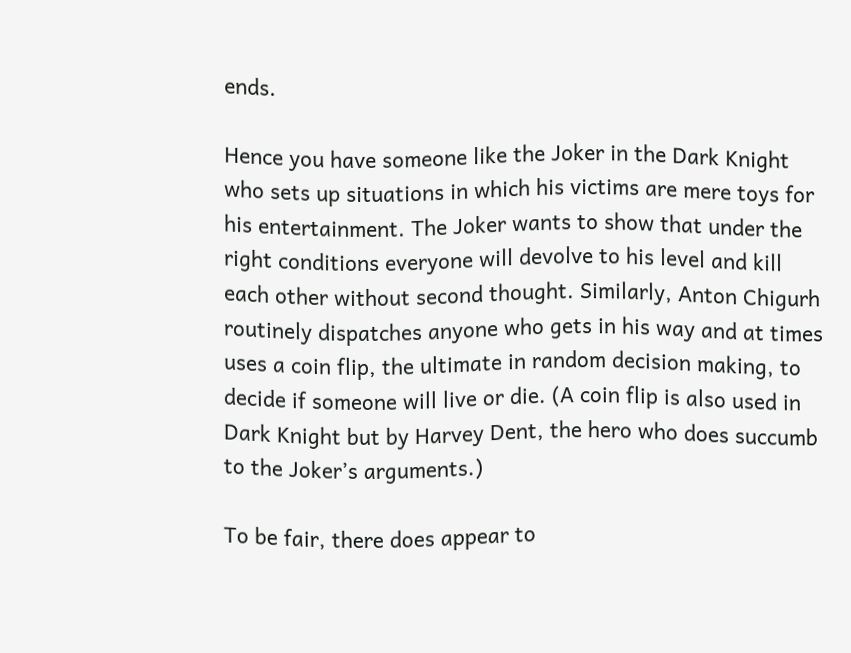ends.

Hence you have someone like the Joker in the Dark Knight who sets up situations in which his victims are mere toys for his entertainment. The Joker wants to show that under the right conditions everyone will devolve to his level and kill each other without second thought. Similarly, Anton Chigurh routinely dispatches anyone who gets in his way and at times uses a coin flip, the ultimate in random decision making, to decide if someone will live or die. (A coin flip is also used in Dark Knight but by Harvey Dent, the hero who does succumb to the Joker’s arguments.)

To be fair, there does appear to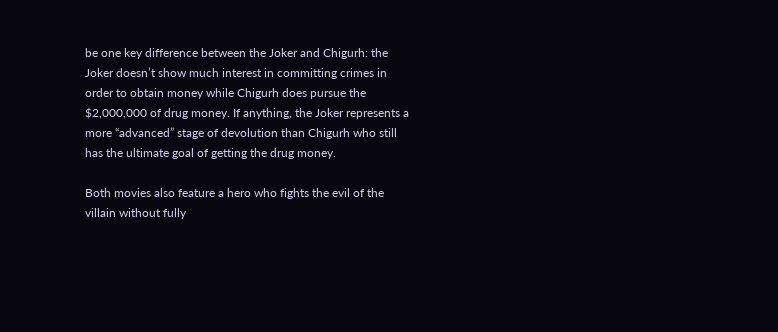be one key difference between the Joker and Chigurh: the Joker doesn’t show much interest in committing crimes in order to obtain money while Chigurh does pursue the $2,000,000 of drug money. If anything, the Joker represents a more “advanced” stage of devolution than Chigurh who still has the ultimate goal of getting the drug money.

Both movies also feature a hero who fights the evil of the villain without fully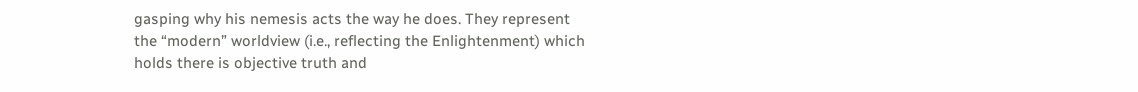gasping why his nemesis acts the way he does. They represent the “modern” worldview (i.e., reflecting the Enlightenment) which holds there is objective truth and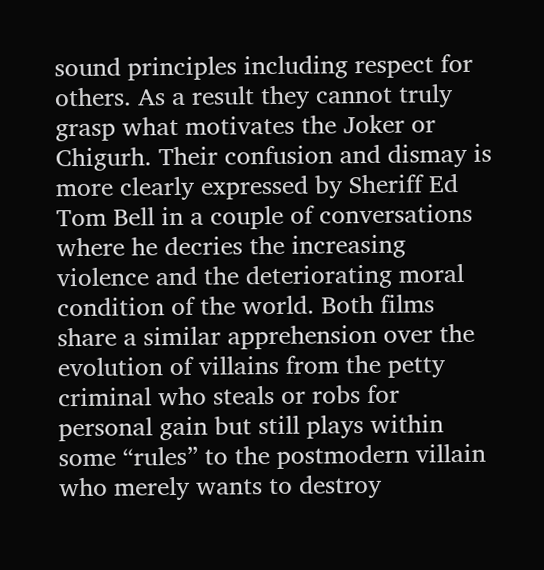sound principles including respect for others. As a result they cannot truly grasp what motivates the Joker or Chigurh. Their confusion and dismay is more clearly expressed by Sheriff Ed Tom Bell in a couple of conversations where he decries the increasing violence and the deteriorating moral condition of the world. Both films share a similar apprehension over the evolution of villains from the petty criminal who steals or robs for personal gain but still plays within some “rules” to the postmodern villain who merely wants to destroy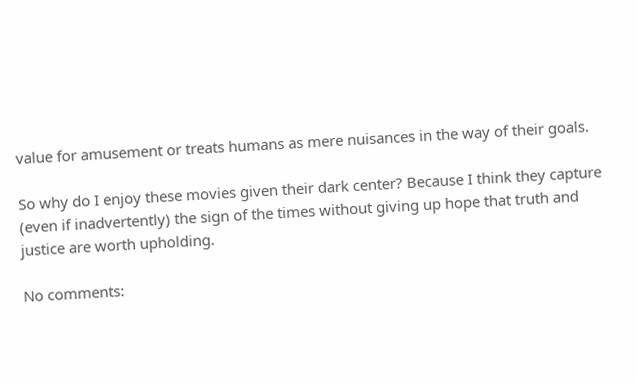value for amusement or treats humans as mere nuisances in the way of their goals.

So why do I enjoy these movies given their dark center? Because I think they capture (even if inadvertently) the sign of the times without giving up hope that truth and justice are worth upholding.

No comments: